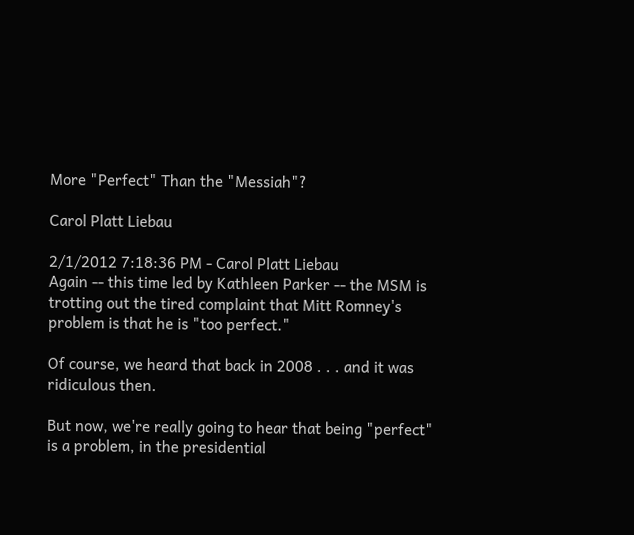More "Perfect" Than the "Messiah"?

Carol Platt Liebau

2/1/2012 7:18:36 PM - Carol Platt Liebau
Again -- this time led by Kathleen Parker -- the MSM is trotting out the tired complaint that Mitt Romney's problem is that he is "too perfect."

Of course, we heard that back in 2008 . . . and it was ridiculous then.

But now, we're really going to hear that being "perfect" is a problem, in the presidential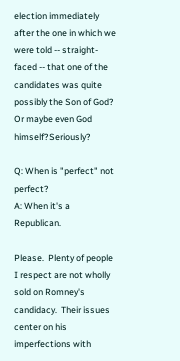election immediately after the one in which we were told -- straight-faced -- that one of the candidates was quite possibly the Son of God?  Or maybe even God himself?Seriously?

Q: When is "perfect" not perfect?
A: When it's a Republican.

Please.  Plenty of people I respect are not wholly sold on Romney's candidacy.  Their issues center on his imperfections with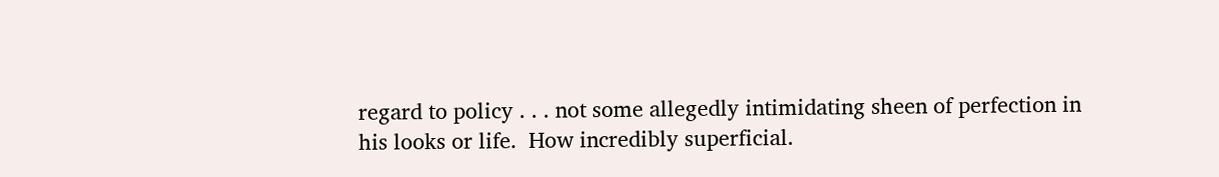regard to policy . . . not some allegedly intimidating sheen of perfection in his looks or life.  How incredibly superficial.